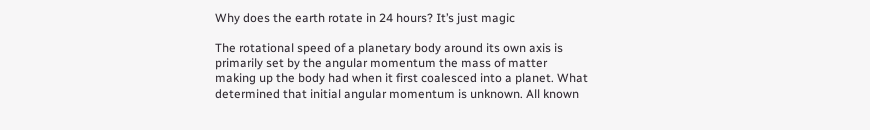Why does the earth rotate in 24 hours? It’s just magic

The rotational speed of a planetary body around its own axis is primarily set by the angular momentum the mass of matter making up the body had when it first coalesced into a planet. What determined that initial angular momentum is unknown. All known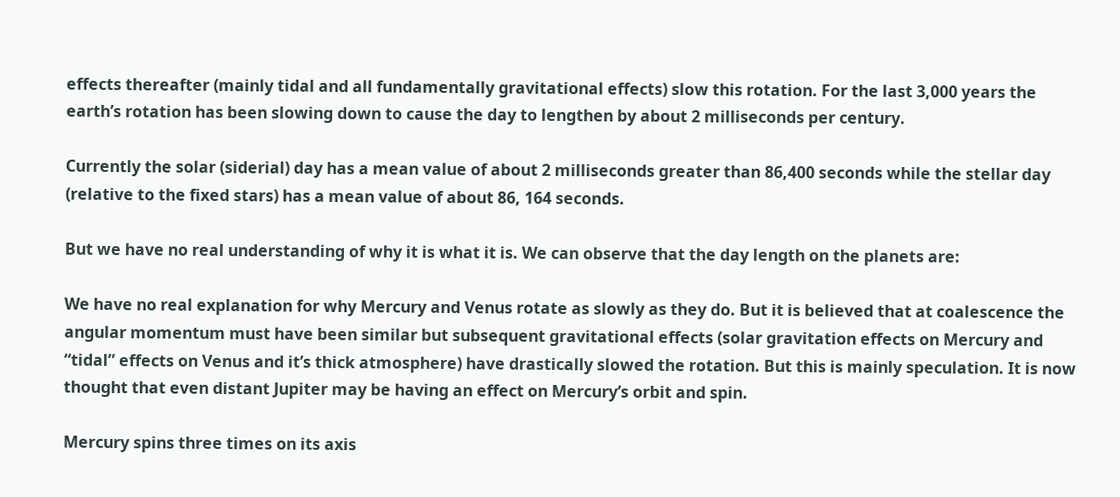effects thereafter (mainly tidal and all fundamentally gravitational effects) slow this rotation. For the last 3,000 years the earth’s rotation has been slowing down to cause the day to lengthen by about 2 milliseconds per century.

Currently the solar (siderial) day has a mean value of about 2 milliseconds greater than 86,400 seconds while the stellar day (relative to the fixed stars) has a mean value of about 86, 164 seconds.

But we have no real understanding of why it is what it is. We can observe that the day length on the planets are:

We have no real explanation for why Mercury and Venus rotate as slowly as they do. But it is believed that at coalescence the angular momentum must have been similar but subsequent gravitational effects (solar gravitation effects on Mercury and “tidal” effects on Venus and it’s thick atmosphere) have drastically slowed the rotation. But this is mainly speculation. It is now thought that even distant Jupiter may be having an effect on Mercury’s orbit and spin.

Mercury spins three times on its axis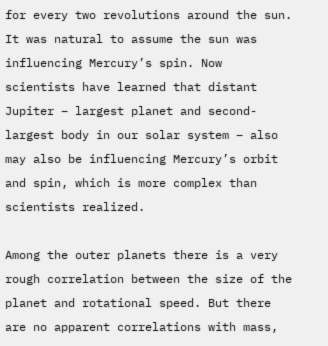for every two revolutions around the sun. It was natural to assume the sun was influencing Mercury’s spin. Now scientists have learned that distant Jupiter – largest planet and second-largest body in our solar system – also may also be influencing Mercury’s orbit and spin, which is more complex than scientists realized.

Among the outer planets there is a very rough correlation between the size of the planet and rotational speed. But there are no apparent correlations with mass,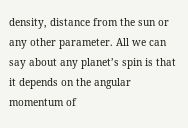density, distance from the sun or any other parameter. All we can say about any planet’s spin is that it depends on the angular momentum of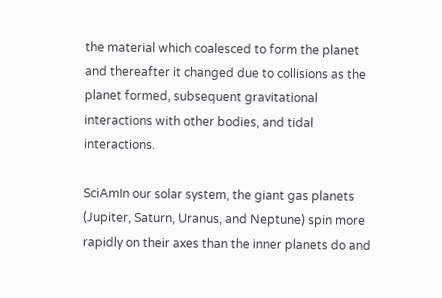the material which coalesced to form the planet and thereafter it changed due to collisions as the planet formed, subsequent gravitational interactions with other bodies, and tidal interactions.

SciAmIn our solar system, the giant gas planets (Jupiter, Saturn, Uranus, and Neptune) spin more rapidly on their axes than the inner planets do and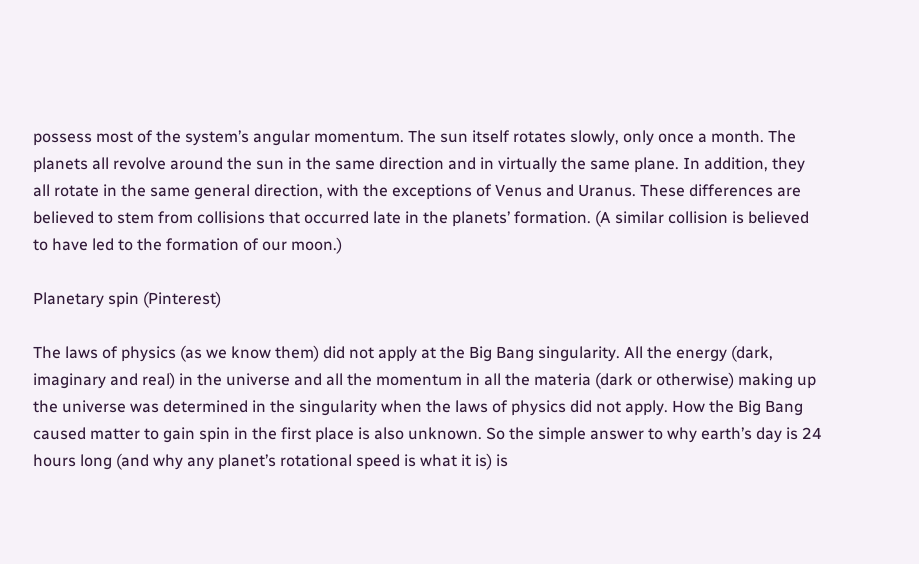possess most of the system’s angular momentum. The sun itself rotates slowly, only once a month. The planets all revolve around the sun in the same direction and in virtually the same plane. In addition, they all rotate in the same general direction, with the exceptions of Venus and Uranus. These differences are believed to stem from collisions that occurred late in the planets’ formation. (A similar collision is believed to have led to the formation of our moon.)

Planetary spin (Pinterest)

The laws of physics (as we know them) did not apply at the Big Bang singularity. All the energy (dark, imaginary and real) in the universe and all the momentum in all the materia (dark or otherwise) making up the universe was determined in the singularity when the laws of physics did not apply. How the Big Bang caused matter to gain spin in the first place is also unknown. So the simple answer to why earth’s day is 24 hours long (and why any planet’s rotational speed is what it is) is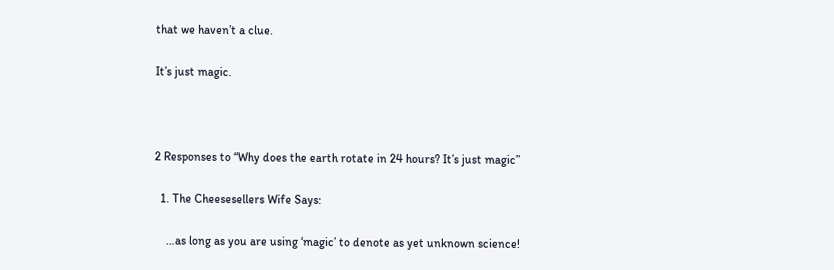that we haven’t a clue.

It’s just magic.



2 Responses to “Why does the earth rotate in 24 hours? It’s just magic”

  1. The Cheesesellers Wife Says:

    …as long as you are using ‘magic’ to denote as yet unknown science!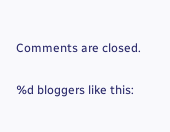Comments are closed.

%d bloggers like this: